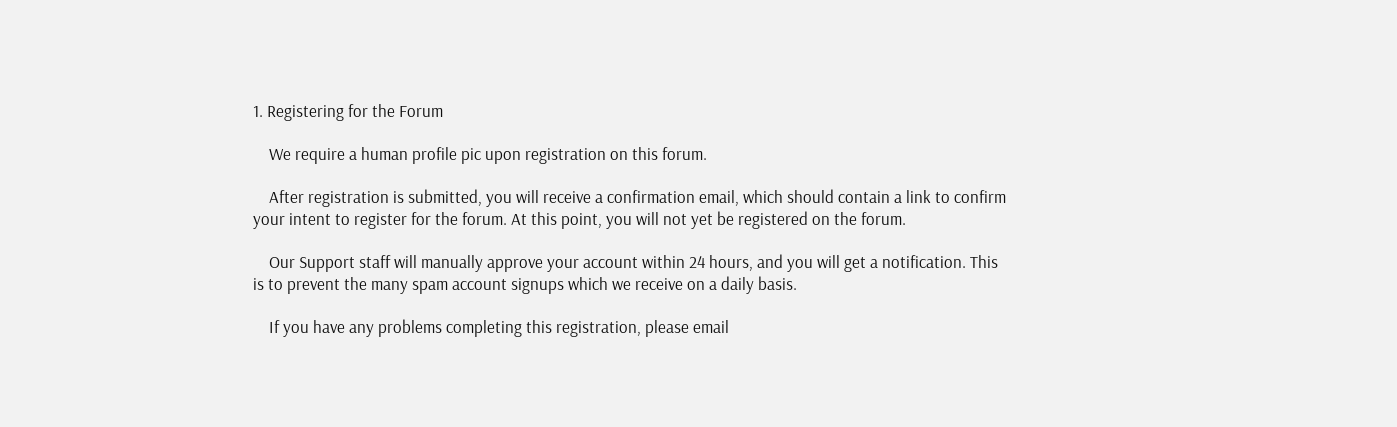1. Registering for the Forum

    We require a human profile pic upon registration on this forum.

    After registration is submitted, you will receive a confirmation email, which should contain a link to confirm your intent to register for the forum. At this point, you will not yet be registered on the forum.

    Our Support staff will manually approve your account within 24 hours, and you will get a notification. This is to prevent the many spam account signups which we receive on a daily basis.

    If you have any problems completing this registration, please email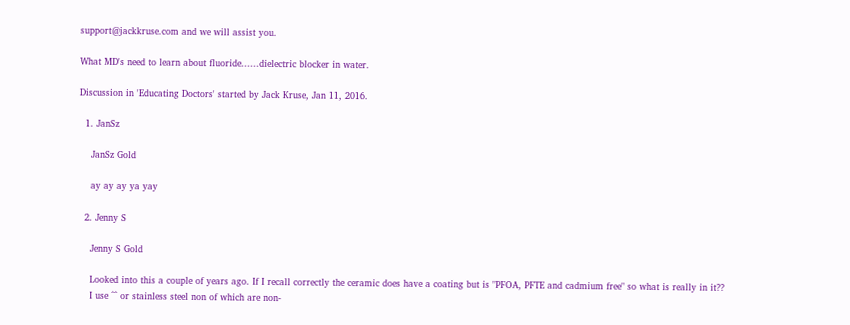support@jackkruse.com and we will assist you.

What MD's need to learn about fluoride......dielectric blocker in water.

Discussion in 'Educating Doctors' started by Jack Kruse, Jan 11, 2016.

  1. JanSz

    JanSz Gold

    ay ay ay ya yay

  2. Jenny S

    Jenny S Gold

    Looked into this a couple of years ago. If I recall correctly the ceramic does have a coating but is "PFOA, PFTE and cadmium free" so what is really in it??
    I use ^^ or stainless steel non of which are non-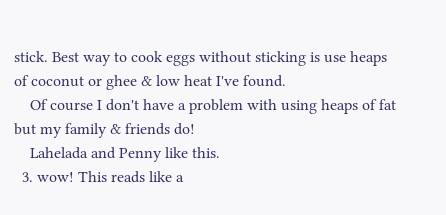stick. Best way to cook eggs without sticking is use heaps of coconut or ghee & low heat I've found.
    Of course I don't have a problem with using heaps of fat but my family & friends do!
    Lahelada and Penny like this.
  3. wow! This reads like a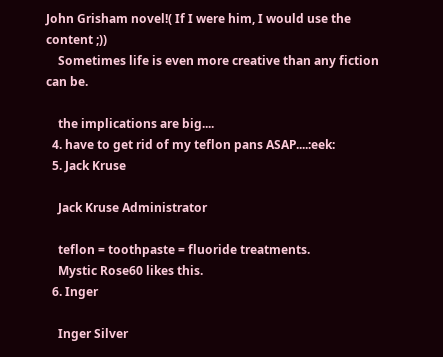John Grisham novel!( If I were him, I would use the content ;))
    Sometimes life is even more creative than any fiction can be.

    the implications are big....
  4. have to get rid of my teflon pans ASAP....:eek:
  5. Jack Kruse

    Jack Kruse Administrator

    teflon = toothpaste = fluoride treatments.
    Mystic Rose60 likes this.
  6. Inger

    Inger Silver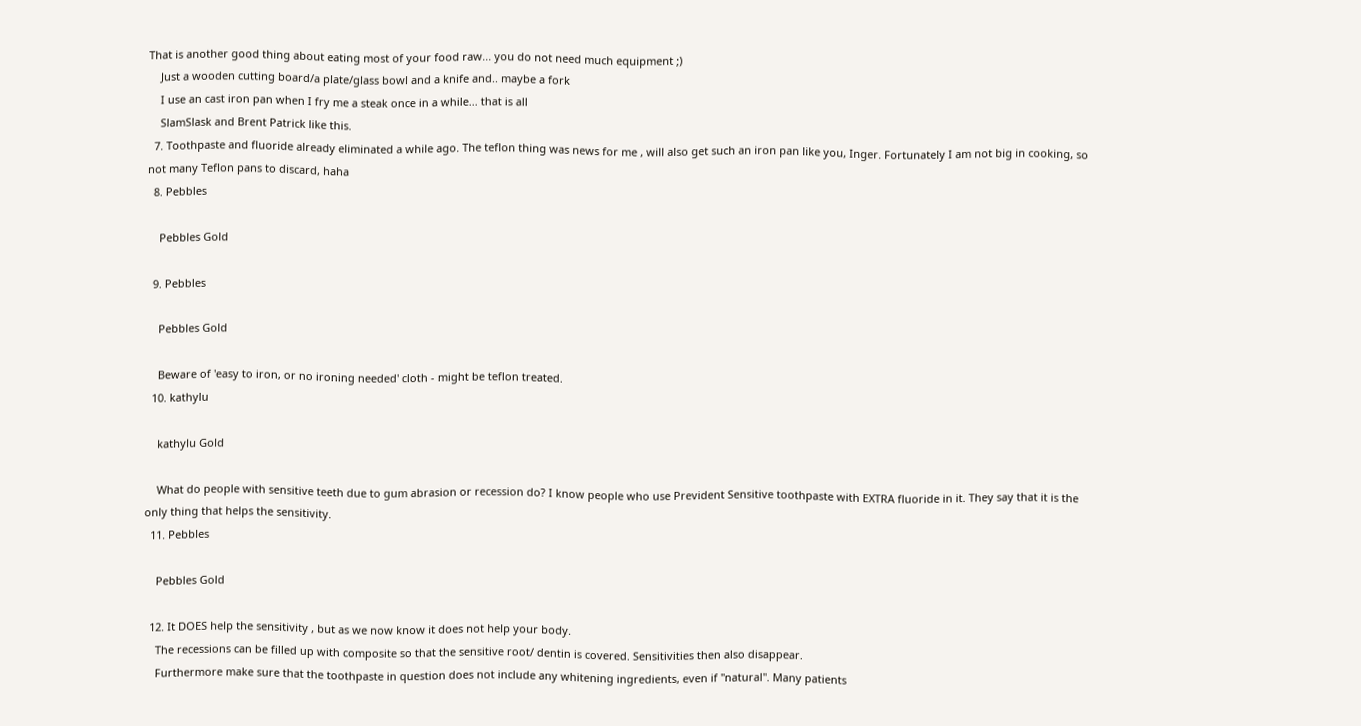That is another good thing about eating most of your food raw... you do not need much equipment ;)
    Just a wooden cutting board/a plate/glass bowl and a knife and.. maybe a fork
    I use an cast iron pan when I fry me a steak once in a while... that is all
    SlamSlask and Brent Patrick like this.
  7. Toothpaste and fluoride already eliminated a while ago. The teflon thing was news for me , will also get such an iron pan like you, Inger. Fortunately I am not big in cooking, so not many Teflon pans to discard, haha
  8. Pebbles

    Pebbles Gold

  9. Pebbles

    Pebbles Gold

    Beware of 'easy to iron, or no ironing needed' cloth - might be teflon treated.
  10. kathylu

    kathylu Gold

    What do people with sensitive teeth due to gum abrasion or recession do? I know people who use Prevident Sensitive toothpaste with EXTRA fluoride in it. They say that it is the only thing that helps the sensitivity.
  11. Pebbles

    Pebbles Gold

  12. It DOES help the sensitivity , but as we now know it does not help your body.
    The recessions can be filled up with composite so that the sensitive root/ dentin is covered. Sensitivities then also disappear.
    Furthermore make sure that the toothpaste in question does not include any whitening ingredients, even if "natural". Many patients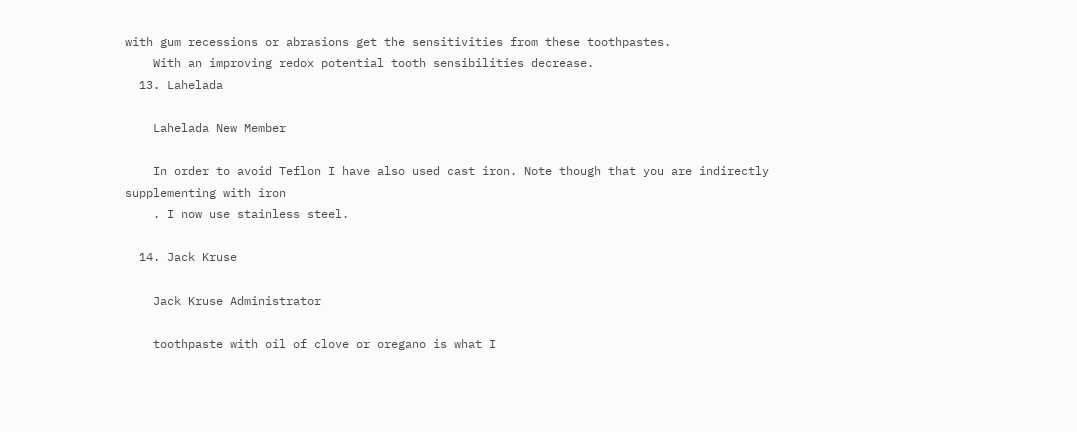with gum recessions or abrasions get the sensitivities from these toothpastes.
    With an improving redox potential tooth sensibilities decrease.
  13. Lahelada

    Lahelada New Member

    In order to avoid Teflon I have also used cast iron. Note though that you are indirectly supplementing with iron
    . I now use stainless steel.

  14. Jack Kruse

    Jack Kruse Administrator

    toothpaste with oil of clove or oregano is what I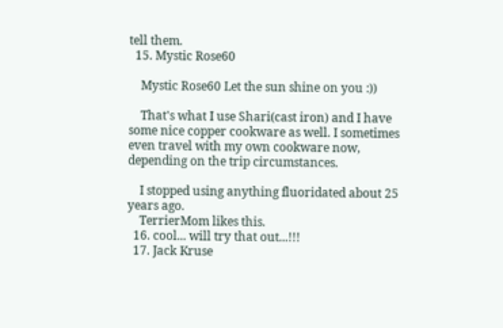tell them.
  15. Mystic Rose60

    Mystic Rose60 Let the sun shine on you :))

    That's what I use Shari(cast iron) and I have some nice copper cookware as well. I sometimes even travel with my own cookware now, depending on the trip circumstances.

    I stopped using anything fluoridated about 25 years ago.
    TerrierMom likes this.
  16. cool... will try that out...!!!
  17. Jack Kruse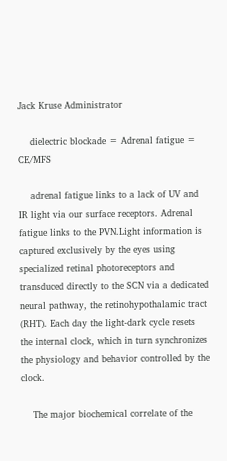Jack Kruse Administrator

    dielectric blockade = Adrenal fatigue = CE/MFS

    adrenal fatigue links to a lack of UV and IR light via our surface receptors. Adrenal fatigue links to the PVN.Light information is captured exclusively by the eyes using specialized retinal photoreceptors and transduced directly to the SCN via a dedicated neural pathway, the retinohypothalamic tract (RHT). Each day the light-dark cycle resets the internal clock, which in turn synchronizes the physiology and behavior controlled by the clock.

    The major biochemical correlate of the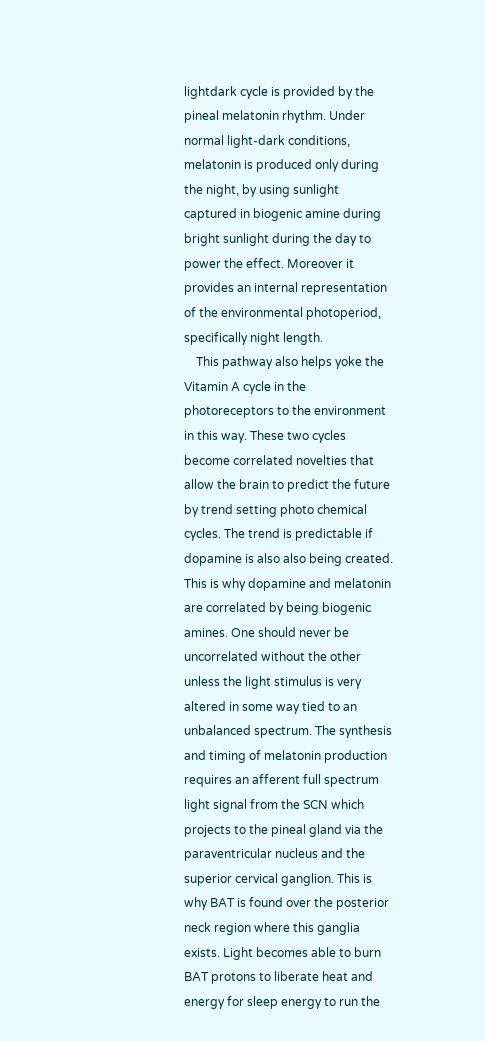lightdark cycle is provided by the pineal melatonin rhythm. Under normal light-dark conditions, melatonin is produced only during the night, by using sunlight captured in biogenic amine during bright sunlight during the day to power the effect. Moreover it provides an internal representation of the environmental photoperiod, specifically night length.
    This pathway also helps yoke the Vitamin A cycle in the photoreceptors to the environment in this way. These two cycles become correlated novelties that allow the brain to predict the future by trend setting photo chemical cycles. The trend is predictable if dopamine is also also being created. This is why dopamine and melatonin are correlated by being biogenic amines. One should never be uncorrelated without the other unless the light stimulus is very altered in some way tied to an unbalanced spectrum. The synthesis and timing of melatonin production requires an afferent full spectrum light signal from the SCN which projects to the pineal gland via the paraventricular nucleus and the superior cervical ganglion. This is why BAT is found over the posterior neck region where this ganglia exists. Light becomes able to burn BAT protons to liberate heat and energy for sleep energy to run the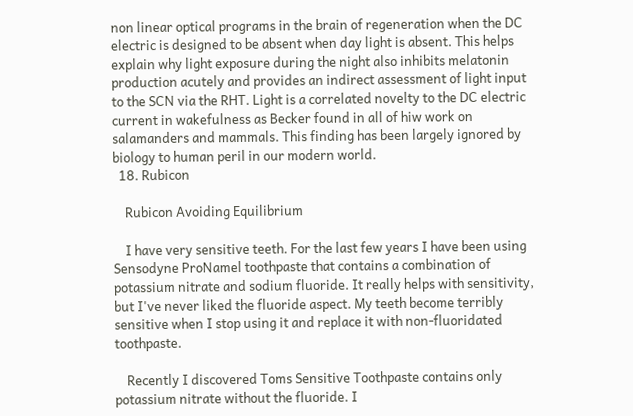non linear optical programs in the brain of regeneration when the DC electric is designed to be absent when day light is absent. This helps explain why light exposure during the night also inhibits melatonin production acutely and provides an indirect assessment of light input to the SCN via the RHT. Light is a correlated novelty to the DC electric current in wakefulness as Becker found in all of hiw work on salamanders and mammals. This finding has been largely ignored by biology to human peril in our modern world.
  18. Rubicon

    Rubicon Avoiding Equilibrium

    I have very sensitive teeth. For the last few years I have been using Sensodyne ProNamel toothpaste that contains a combination of potassium nitrate and sodium fluoride. It really helps with sensitivity, but I've never liked the fluoride aspect. My teeth become terribly sensitive when I stop using it and replace it with non-fluoridated toothpaste.

    Recently I discovered Toms Sensitive Toothpaste contains only potassium nitrate without the fluoride. I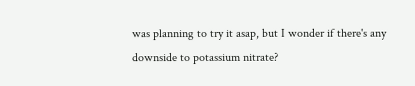was planning to try it asap, but I wonder if there's any downside to potassium nitrate?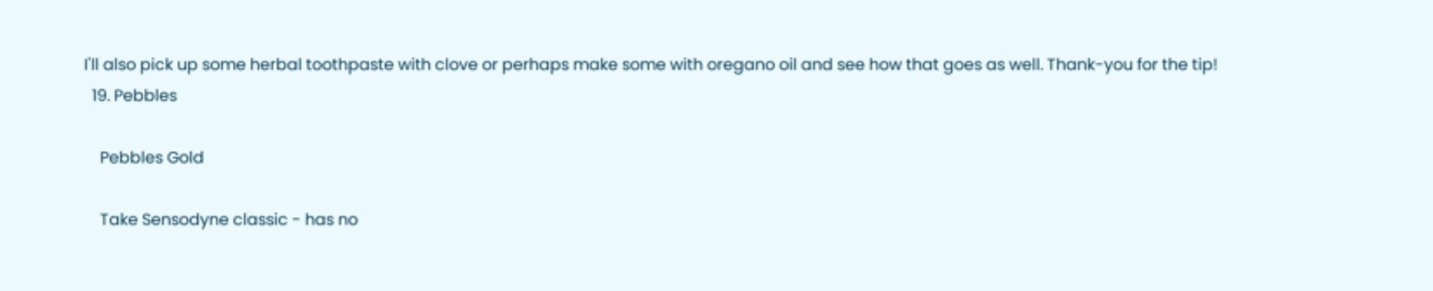I'll also pick up some herbal toothpaste with clove or perhaps make some with oregano oil and see how that goes as well. Thank-you for the tip!
  19. Pebbles

    Pebbles Gold

    Take Sensodyne classic - has no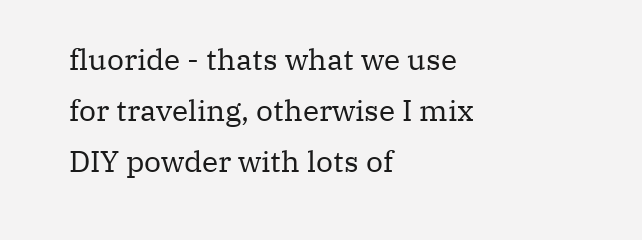fluoride - thats what we use for traveling, otherwise I mix DIY powder with lots of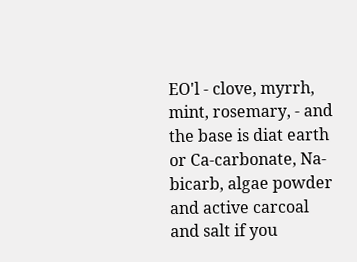EO'l - clove, myrrh, mint, rosemary, - and the base is diat earth or Ca-carbonate, Na-bicarb, algae powder and active carcoal and salt if you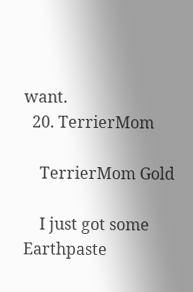want.
  20. TerrierMom

    TerrierMom Gold

    I just got some Earthpaste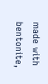made with bentonite,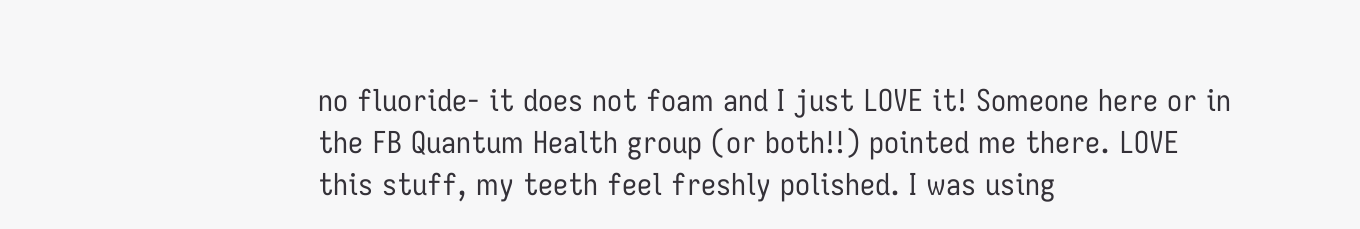no fluoride- it does not foam and I just LOVE it! Someone here or in the FB Quantum Health group (or both!!) pointed me there. LOVE this stuff, my teeth feel freshly polished. I was using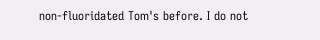non-fluoridated Tom's before. I do not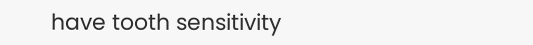have tooth sensitivity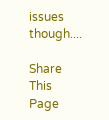issues though....

Share This Page